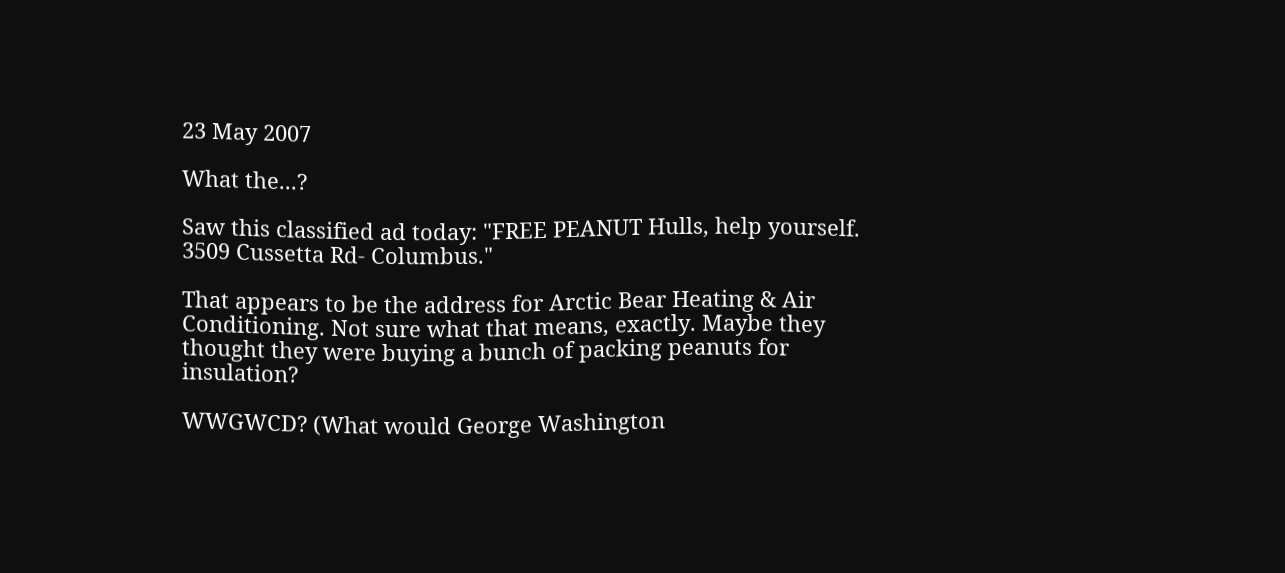23 May 2007

What the...?

Saw this classified ad today: "FREE PEANUT Hulls, help yourself. 3509 Cussetta Rd- Columbus."

That appears to be the address for Arctic Bear Heating & Air Conditioning. Not sure what that means, exactly. Maybe they thought they were buying a bunch of packing peanuts for insulation?

WWGWCD? (What would George Washington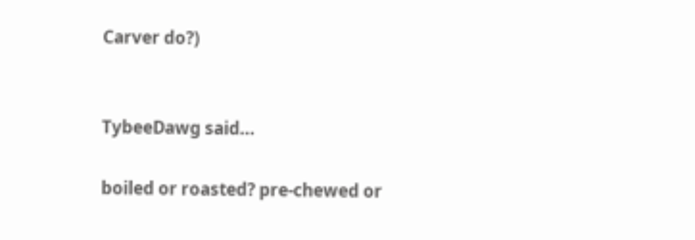Carver do?)


TybeeDawg said...

boiled or roasted? pre-chewed or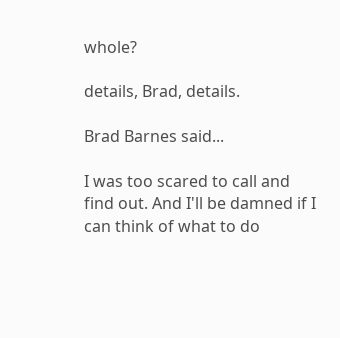whole?

details, Brad, details.

Brad Barnes said...

I was too scared to call and find out. And I'll be damned if I can think of what to do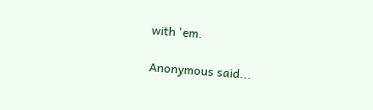with 'em.

Anonymous said...